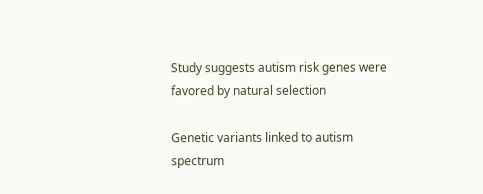Study suggests autism risk genes were favored by natural selection

Genetic variants linked to autism spectrum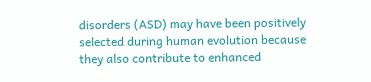disorders (ASD) may have been positively selected during human evolution because they also contribute to enhanced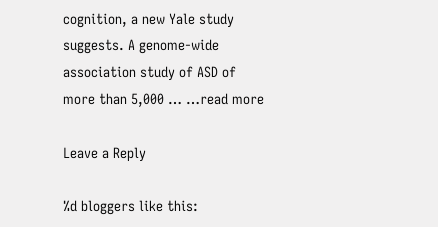cognition, a new Yale study suggests. A genome-wide association study of ASD of more than 5,000 … …read more

Leave a Reply

%d bloggers like this: